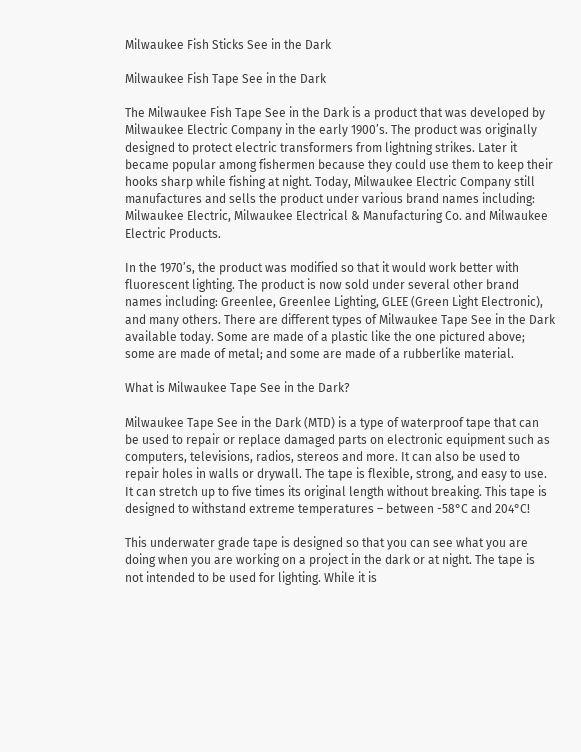Milwaukee Fish Sticks See in the Dark

Milwaukee Fish Tape See in the Dark

The Milwaukee Fish Tape See in the Dark is a product that was developed by Milwaukee Electric Company in the early 1900’s. The product was originally designed to protect electric transformers from lightning strikes. Later it became popular among fishermen because they could use them to keep their hooks sharp while fishing at night. Today, Milwaukee Electric Company still manufactures and sells the product under various brand names including: Milwaukee Electric, Milwaukee Electrical & Manufacturing Co. and Milwaukee Electric Products.

In the 1970’s, the product was modified so that it would work better with fluorescent lighting. The product is now sold under several other brand names including: Greenlee, Greenlee Lighting, GLEE (Green Light Electronic), and many others. There are different types of Milwaukee Tape See in the Dark available today. Some are made of a plastic like the one pictured above; some are made of metal; and some are made of a rubberlike material.

What is Milwaukee Tape See in the Dark?

Milwaukee Tape See in the Dark (MTD) is a type of waterproof tape that can be used to repair or replace damaged parts on electronic equipment such as computers, televisions, radios, stereos and more. It can also be used to repair holes in walls or drywall. The tape is flexible, strong, and easy to use. It can stretch up to five times its original length without breaking. This tape is designed to withstand extreme temperatures – between -58°C and 204°C!

This underwater grade tape is designed so that you can see what you are doing when you are working on a project in the dark or at night. The tape is not intended to be used for lighting. While it is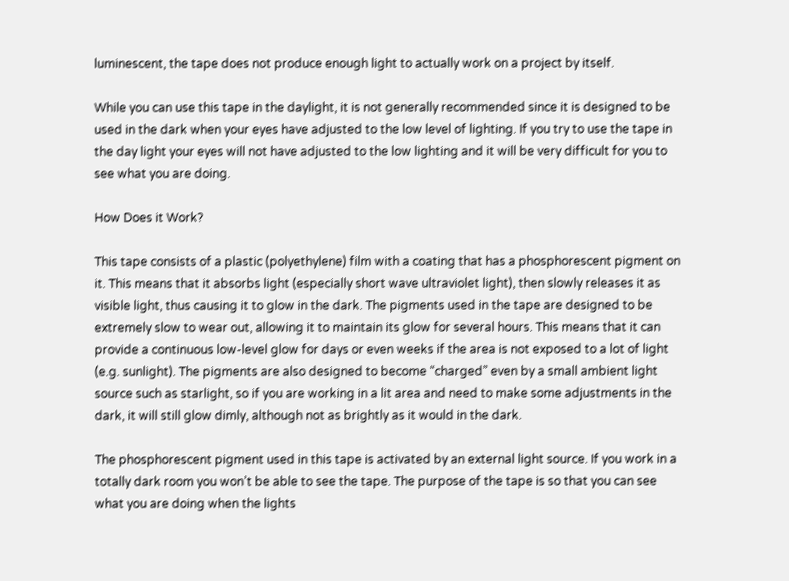luminescent, the tape does not produce enough light to actually work on a project by itself.

While you can use this tape in the daylight, it is not generally recommended since it is designed to be used in the dark when your eyes have adjusted to the low level of lighting. If you try to use the tape in the day light your eyes will not have adjusted to the low lighting and it will be very difficult for you to see what you are doing.

How Does it Work?

This tape consists of a plastic (polyethylene) film with a coating that has a phosphorescent pigment on it. This means that it absorbs light (especially short wave ultraviolet light), then slowly releases it as visible light, thus causing it to glow in the dark. The pigments used in the tape are designed to be extremely slow to wear out, allowing it to maintain its glow for several hours. This means that it can provide a continuous low-level glow for days or even weeks if the area is not exposed to a lot of light (e.g. sunlight). The pigments are also designed to become “charged” even by a small ambient light source such as starlight, so if you are working in a lit area and need to make some adjustments in the dark, it will still glow dimly, although not as brightly as it would in the dark.

The phosphorescent pigment used in this tape is activated by an external light source. If you work in a totally dark room you won’t be able to see the tape. The purpose of the tape is so that you can see what you are doing when the lights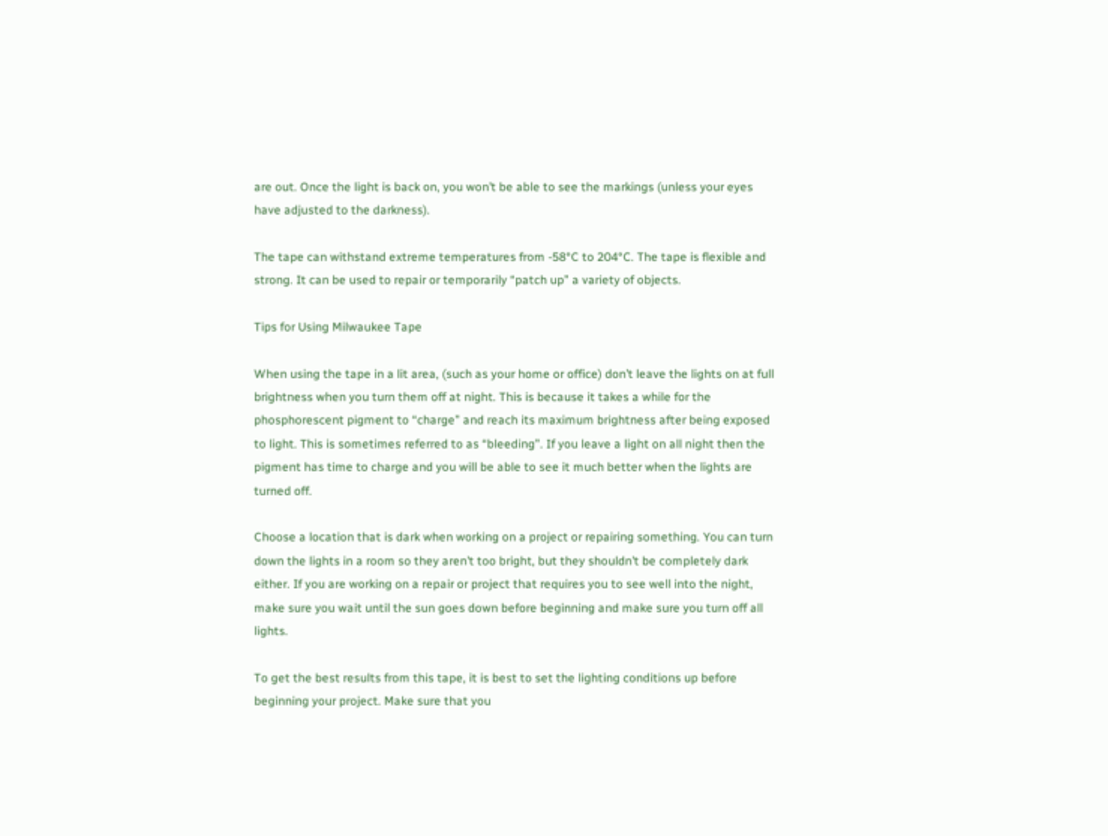are out. Once the light is back on, you won’t be able to see the markings (unless your eyes have adjusted to the darkness).

The tape can withstand extreme temperatures from -58°C to 204°C. The tape is flexible and strong. It can be used to repair or temporarily “patch up” a variety of objects.

Tips for Using Milwaukee Tape

When using the tape in a lit area, (such as your home or office) don’t leave the lights on at full brightness when you turn them off at night. This is because it takes a while for the phosphorescent pigment to “charge” and reach its maximum brightness after being exposed to light. This is sometimes referred to as “bleeding”. If you leave a light on all night then the pigment has time to charge and you will be able to see it much better when the lights are turned off.

Choose a location that is dark when working on a project or repairing something. You can turn down the lights in a room so they aren’t too bright, but they shouldn’t be completely dark either. If you are working on a repair or project that requires you to see well into the night, make sure you wait until the sun goes down before beginning and make sure you turn off all lights.

To get the best results from this tape, it is best to set the lighting conditions up before beginning your project. Make sure that you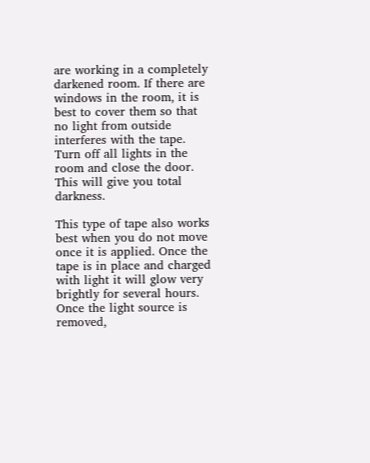are working in a completely darkened room. If there are windows in the room, it is best to cover them so that no light from outside interferes with the tape. Turn off all lights in the room and close the door. This will give you total darkness.

This type of tape also works best when you do not move once it is applied. Once the tape is in place and charged with light it will glow very brightly for several hours. Once the light source is removed,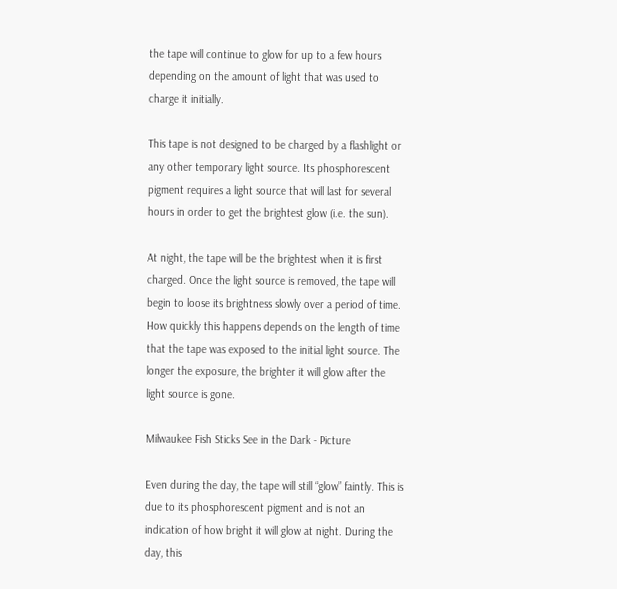the tape will continue to glow for up to a few hours depending on the amount of light that was used to charge it initially.

This tape is not designed to be charged by a flashlight or any other temporary light source. Its phosphorescent pigment requires a light source that will last for several hours in order to get the brightest glow (i.e. the sun).

At night, the tape will be the brightest when it is first charged. Once the light source is removed, the tape will begin to loose its brightness slowly over a period of time. How quickly this happens depends on the length of time that the tape was exposed to the initial light source. The longer the exposure, the brighter it will glow after the light source is gone.

Milwaukee Fish Sticks See in the Dark - Picture

Even during the day, the tape will still “glow” faintly. This is due to its phosphorescent pigment and is not an indication of how bright it will glow at night. During the day, this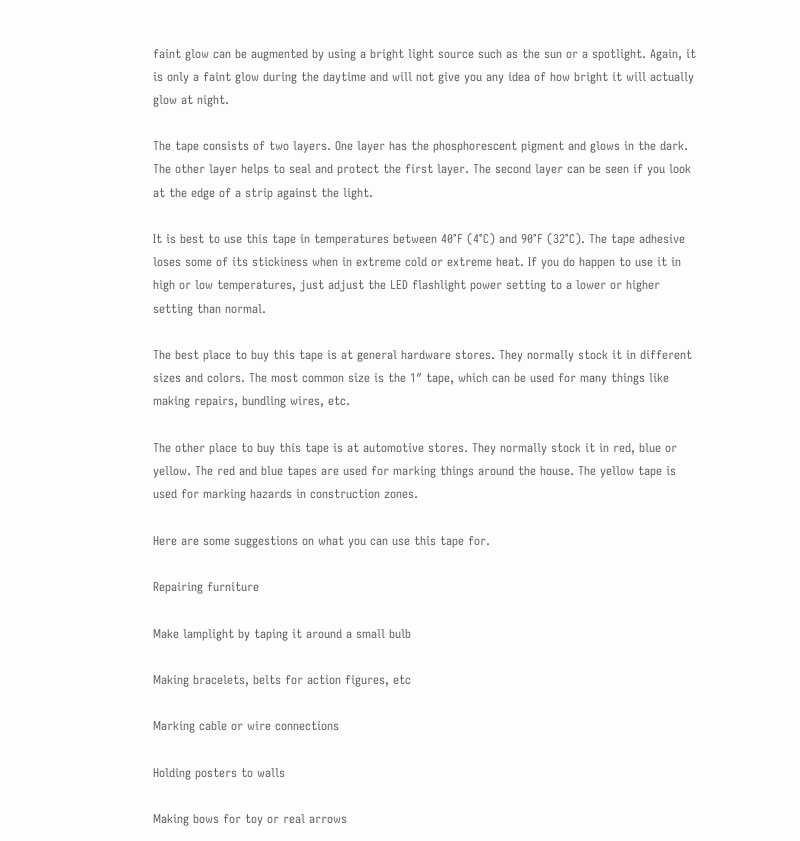faint glow can be augmented by using a bright light source such as the sun or a spotlight. Again, it is only a faint glow during the daytime and will not give you any idea of how bright it will actually glow at night.

The tape consists of two layers. One layer has the phosphorescent pigment and glows in the dark. The other layer helps to seal and protect the first layer. The second layer can be seen if you look at the edge of a strip against the light.

It is best to use this tape in temperatures between 40°F (4°C) and 90°F (32°C). The tape adhesive loses some of its stickiness when in extreme cold or extreme heat. If you do happen to use it in high or low temperatures, just adjust the LED flashlight power setting to a lower or higher setting than normal.

The best place to buy this tape is at general hardware stores. They normally stock it in different sizes and colors. The most common size is the 1″ tape, which can be used for many things like making repairs, bundling wires, etc.

The other place to buy this tape is at automotive stores. They normally stock it in red, blue or yellow. The red and blue tapes are used for marking things around the house. The yellow tape is used for marking hazards in construction zones.

Here are some suggestions on what you can use this tape for.

Repairing furniture

Make lamplight by taping it around a small bulb

Making bracelets, belts for action figures, etc

Marking cable or wire connections

Holding posters to walls

Making bows for toy or real arrows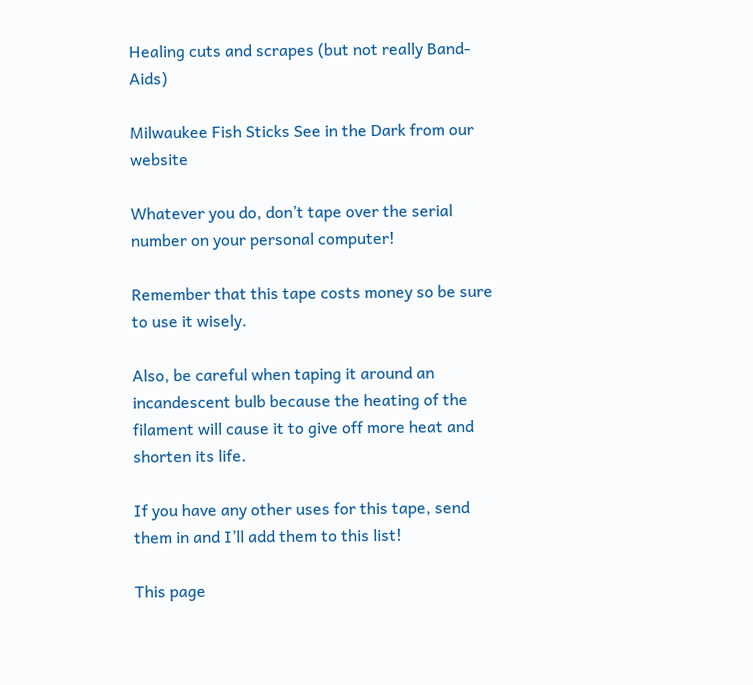Healing cuts and scrapes (but not really Band-Aids)

Milwaukee Fish Sticks See in the Dark from our website

Whatever you do, don’t tape over the serial number on your personal computer!

Remember that this tape costs money so be sure to use it wisely.

Also, be careful when taping it around an incandescent bulb because the heating of the filament will cause it to give off more heat and shorten its life.

If you have any other uses for this tape, send them in and I’ll add them to this list!

This page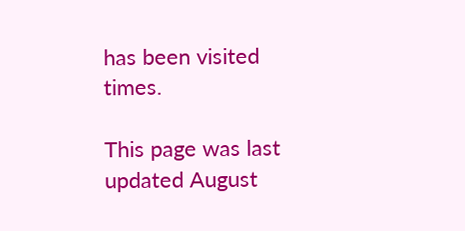has been visited times.

This page was last updated August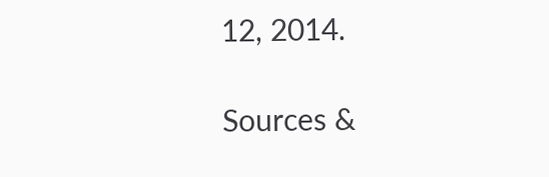12, 2014.

Sources &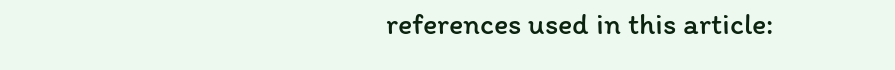references used in this article: